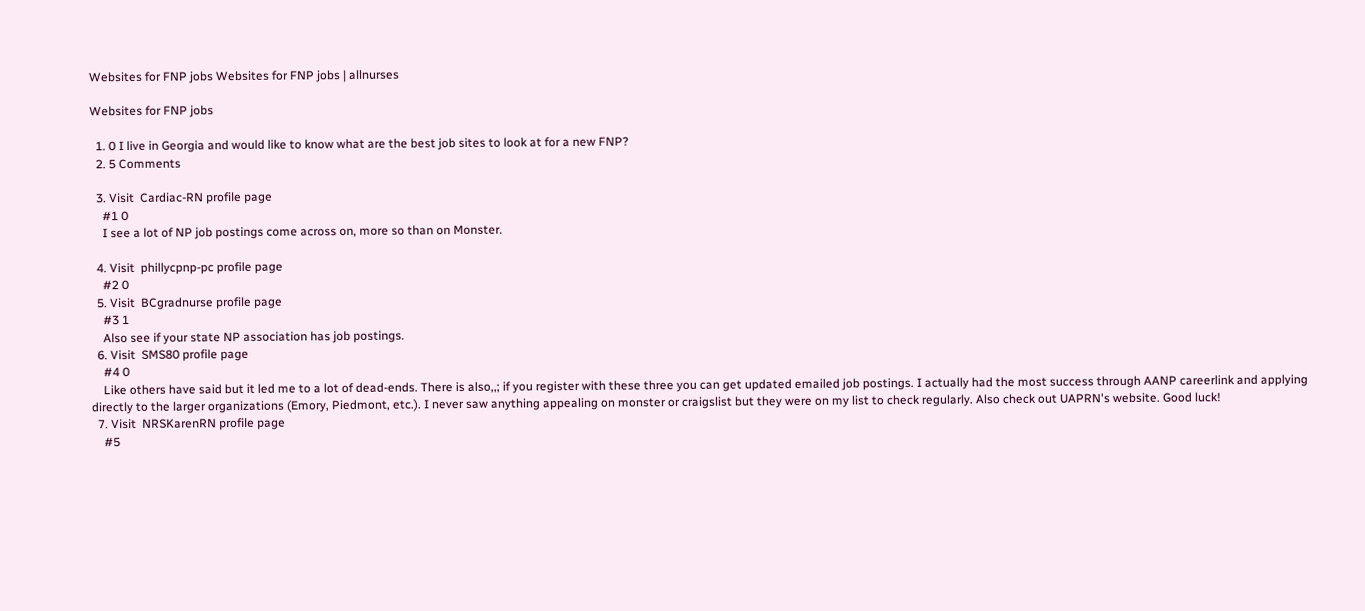Websites for FNP jobs Websites for FNP jobs | allnurses

Websites for FNP jobs

  1. 0 I live in Georgia and would like to know what are the best job sites to look at for a new FNP?
  2. 5 Comments

  3. Visit  Cardiac-RN profile page
    #1 0
    I see a lot of NP job postings come across on, more so than on Monster.

  4. Visit  phillycpnp-pc profile page
    #2 0
  5. Visit  BCgradnurse profile page
    #3 1
    Also see if your state NP association has job postings.
  6. Visit  SMS80 profile page
    #4 0
    Like others have said but it led me to a lot of dead-ends. There is also,,; if you register with these three you can get updated emailed job postings. I actually had the most success through AANP careerlink and applying directly to the larger organizations (Emory, Piedmont, etc.). I never saw anything appealing on monster or craigslist but they were on my list to check regularly. Also check out UAPRN's website. Good luck!
  7. Visit  NRSKarenRN profile page
    #5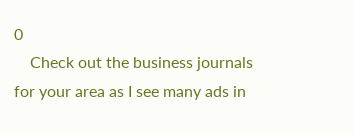0
    Check out the business journals for your area as I see many ads in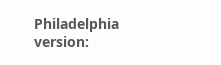Philadelphia version: